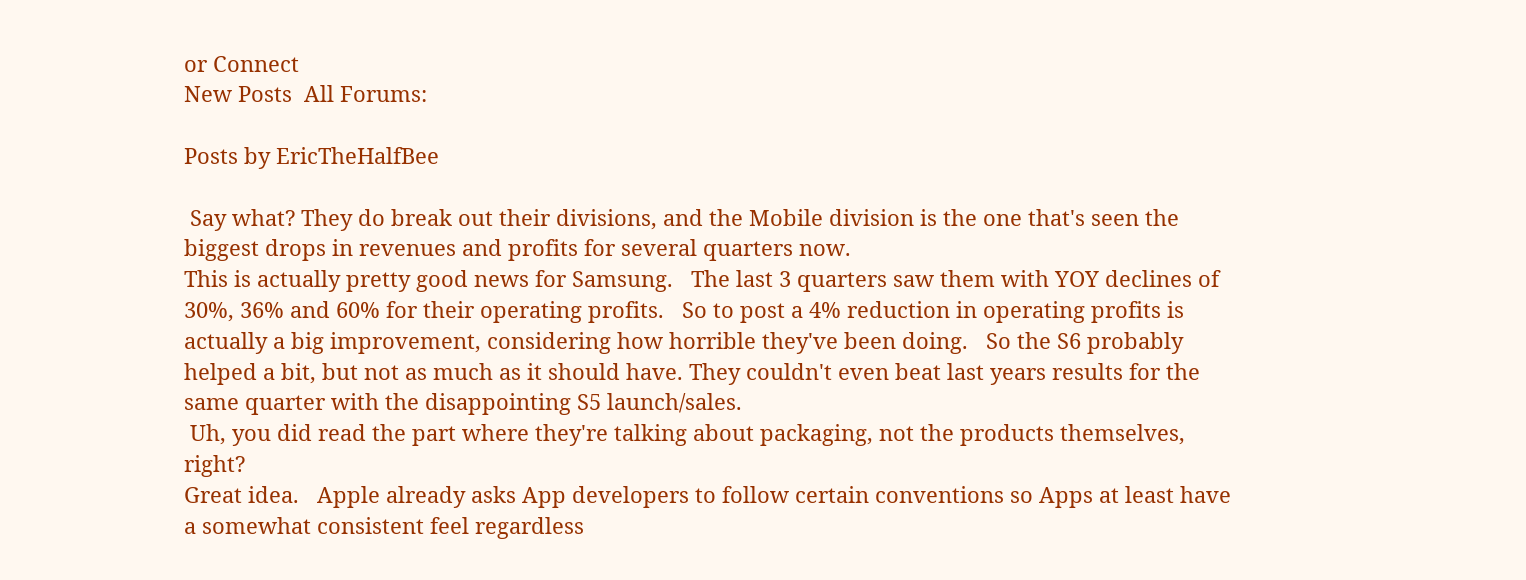or Connect
New Posts  All Forums:

Posts by EricTheHalfBee

 Say what? They do break out their divisions, and the Mobile division is the one that's seen the biggest drops in revenues and profits for several quarters now.
This is actually pretty good news for Samsung.   The last 3 quarters saw them with YOY declines of 30%, 36% and 60% for their operating profits.   So to post a 4% reduction in operating profits is actually a big improvement, considering how horrible they've been doing.   So the S6 probably helped a bit, but not as much as it should have. They couldn't even beat last years results for the same quarter with the disappointing S5 launch/sales.
 Uh, you did read the part where they're talking about packaging, not the products themselves, right?
Great idea.   Apple already asks App developers to follow certain conventions so Apps at least have a somewhat consistent feel regardless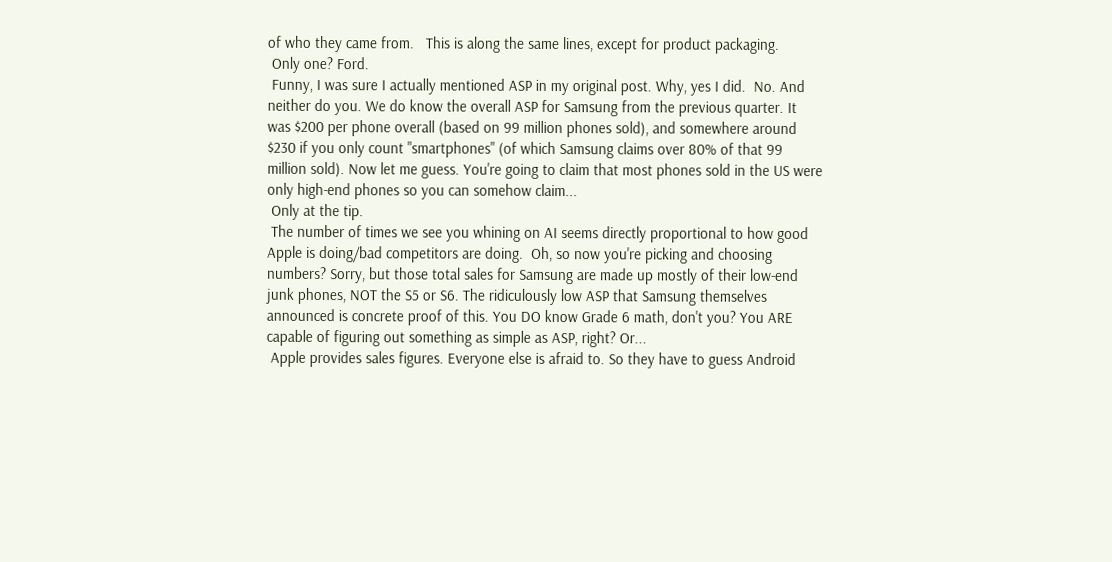of who they came from.   This is along the same lines, except for product packaging.
 Only one? Ford.
 Funny, I was sure I actually mentioned ASP in my original post. Why, yes I did.  No. And neither do you. We do know the overall ASP for Samsung from the previous quarter. It was $200 per phone overall (based on 99 million phones sold), and somewhere around $230 if you only count "smartphones" (of which Samsung claims over 80% of that 99 million sold). Now let me guess. You're going to claim that most phones sold in the US were only high-end phones so you can somehow claim...
 Only at the tip.
 The number of times we see you whining on AI seems directly proportional to how good Apple is doing/bad competitors are doing.  Oh, so now you're picking and choosing numbers? Sorry, but those total sales for Samsung are made up mostly of their low-end junk phones, NOT the S5 or S6. The ridiculously low ASP that Samsung themselves announced is concrete proof of this. You DO know Grade 6 math, don't you? You ARE capable of figuring out something as simple as ASP, right? Or...
 Apple provides sales figures. Everyone else is afraid to. So they have to guess Android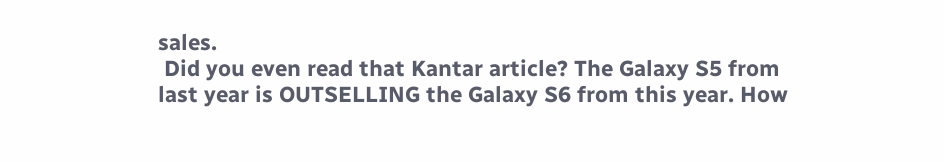sales.
 Did you even read that Kantar article? The Galaxy S5 from last year is OUTSELLING the Galaxy S6 from this year. How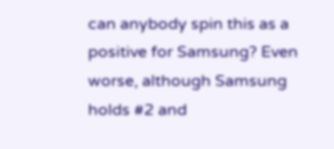can anybody spin this as a positive for Samsung? Even worse, although Samsung holds #2 and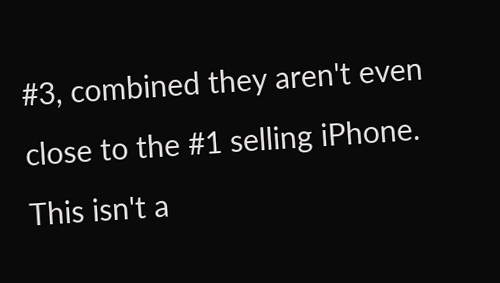#3, combined they aren't even close to the #1 selling iPhone. This isn't a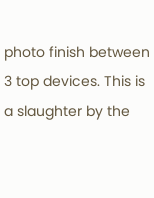photo finish between 3 top devices. This is a slaughter by the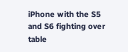iPhone with the S5 and S6 fighting over table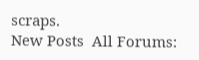scraps.
New Posts  All Forums: